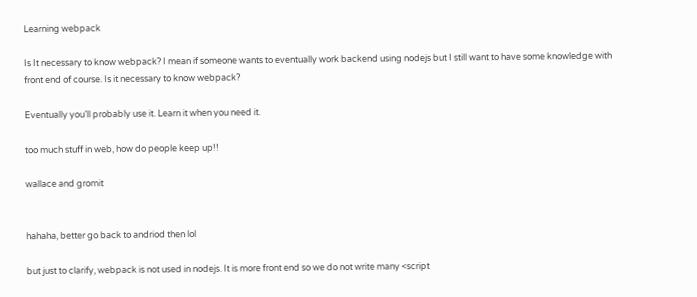Learning webpack

Is It necessary to know webpack? I mean if someone wants to eventually work backend using nodejs but I still want to have some knowledge with front end of course. Is it necessary to know webpack?

Eventually you’ll probably use it. Learn it when you need it.

too much stuff in web, how do people keep up!!

wallace and gromit


hahaha, better go back to andriod then lol

but just to clarify, webpack is not used in nodejs. It is more front end so we do not write many <script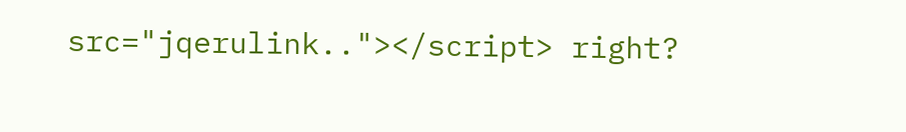src="jqerulink.."></script> right?